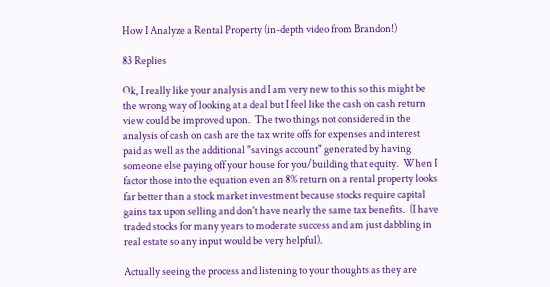How I Analyze a Rental Property (in-depth video from Brandon!)

83 Replies

Ok, I really like your analysis and I am very new to this so this might be the wrong way of looking at a deal but I feel like the cash on cash return view could be improved upon.  The two things not considered in the analysis of cash on cash are the tax write offs for expenses and interest paid as well as the additional "savings account" generated by having someone else paying off your house for you/building that equity.  When I factor those into the equation even an 8% return on a rental property looks far better than a stock market investment because stocks require capital gains tax upon selling and don't have nearly the same tax benefits.  (I have traded stocks for many years to moderate success and am just dabbling in real estate so any input would be very helpful).

Actually seeing the process and listening to your thoughts as they are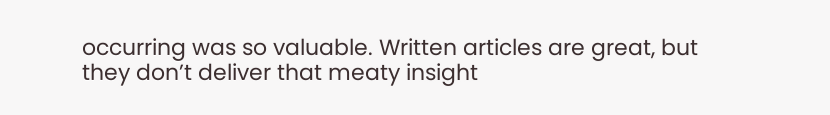occurring was so valuable. Written articles are great, but they don’t deliver that meaty insight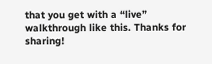that you get with a “live” walkthrough like this. Thanks for sharing!